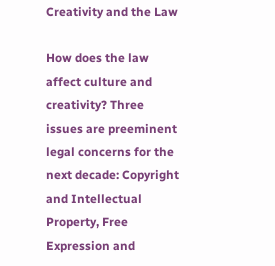Creativity and the Law

How does the law affect culture and creativity? Three issues are preeminent legal concerns for the next decade: Copyright and Intellectual Property, Free Expression and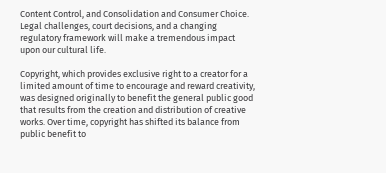Content Control, and Consolidation and Consumer Choice. Legal challenges, court decisions, and a changing regulatory framework will make a tremendous impact upon our cultural life.

Copyright, which provides exclusive right to a creator for a limited amount of time to encourage and reward creativity, was designed originally to benefit the general public good that results from the creation and distribution of creative works. Over time, copyright has shifted its balance from public benefit to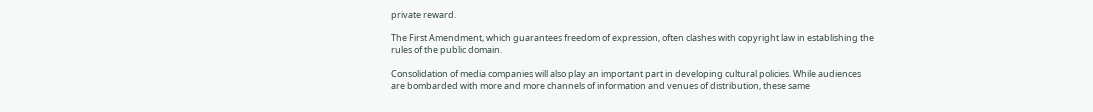private reward.

The First Amendment, which guarantees freedom of expression, often clashes with copyright law in establishing the rules of the public domain.

Consolidation of media companies will also play an important part in developing cultural policies. While audiences are bombarded with more and more channels of information and venues of distribution, these same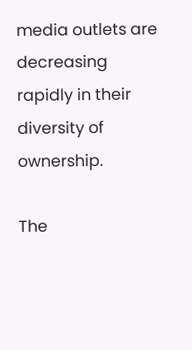media outlets are decreasing rapidly in their diversity of ownership.

The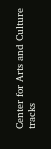Center for Arts and Culture tracks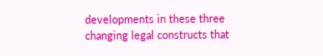developments in these three changing legal constructs that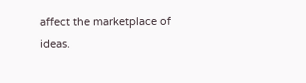affect the marketplace of ideas.